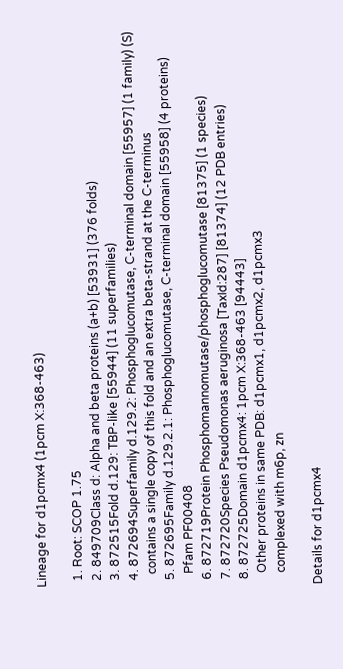Lineage for d1pcmx4 (1pcm X:368-463)

  1. Root: SCOP 1.75
  2. 849709Class d: Alpha and beta proteins (a+b) [53931] (376 folds)
  3. 872515Fold d.129: TBP-like [55944] (11 superfamilies)
  4. 872694Superfamily d.129.2: Phosphoglucomutase, C-terminal domain [55957] (1 family) (S)
    contains a single copy of this fold and an extra beta-strand at the C-terminus
  5. 872695Family d.129.2.1: Phosphoglucomutase, C-terminal domain [55958] (4 proteins)
    Pfam PF00408
  6. 872719Protein Phosphomannomutase/phosphoglucomutase [81375] (1 species)
  7. 872720Species Pseudomonas aeruginosa [TaxId:287] [81374] (12 PDB entries)
  8. 872725Domain d1pcmx4: 1pcm X:368-463 [94443]
    Other proteins in same PDB: d1pcmx1, d1pcmx2, d1pcmx3
    complexed with m6p, zn

Details for d1pcmx4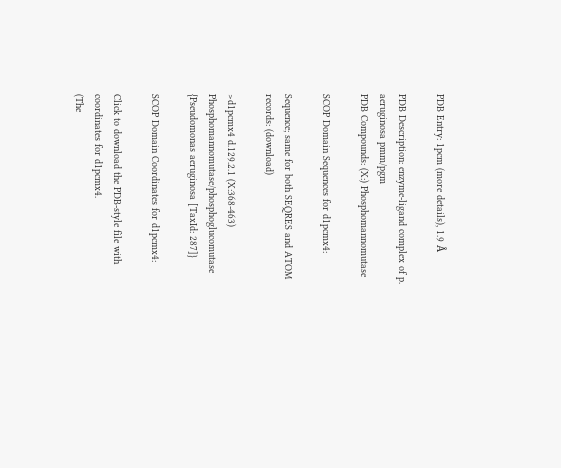PDB Entry: 1pcm (more details), 1.9 Å

PDB Description: enzyme-ligand complex of p. aeruginosa pmm/pgm
PDB Compounds: (X:) Phosphomannomutase

SCOP Domain Sequences for d1pcmx4:

Sequence; same for both SEQRES and ATOM records: (download)

>d1pcmx4 d.129.2.1 (X:368-463) Phosphomannomutase/phosphoglucomutase {Pseudomonas aeruginosa [TaxId: 287]}

SCOP Domain Coordinates for d1pcmx4:

Click to download the PDB-style file with coordinates for d1pcmx4.
(The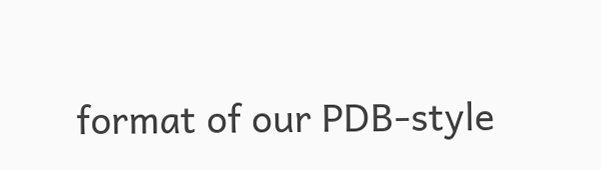format of our PDB-style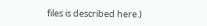files is described here.)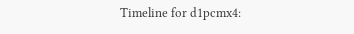Timeline for d1pcmx4: